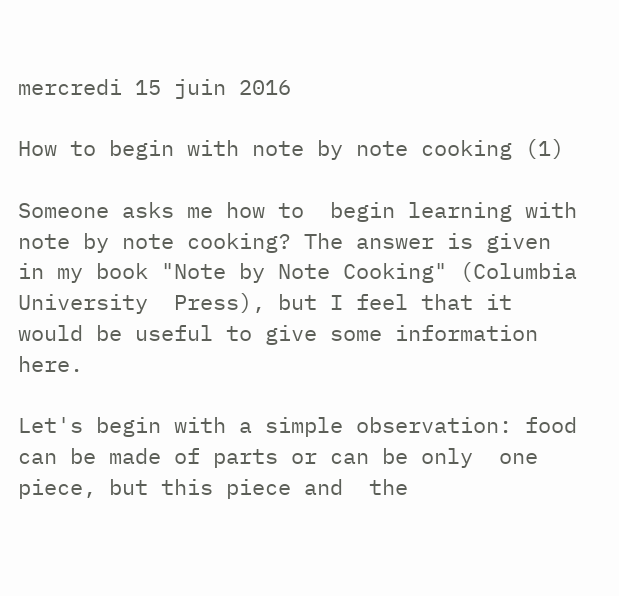mercredi 15 juin 2016

How to begin with note by note cooking (1)

Someone asks me how to  begin learning with note by note cooking? The answer is given in my book "Note by Note Cooking" (Columbia University  Press), but I feel that it would be useful to give some information here.

Let's begin with a simple observation: food can be made of parts or can be only  one piece, but this piece and  the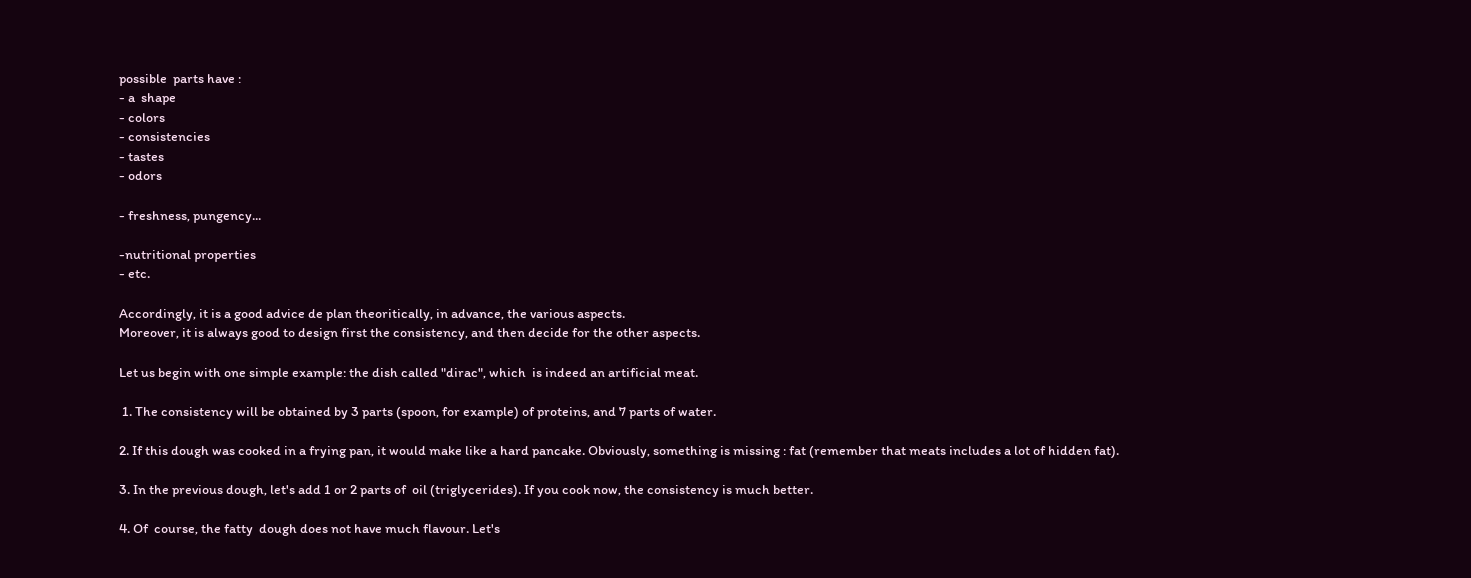possible  parts have :
- a  shape
- colors
- consistencies
- tastes
- odors

- freshness, pungency...

-nutritional properties
- etc.

Accordingly, it is a good advice de plan theoritically, in advance, the various aspects.
Moreover, it is always good to design first the consistency, and then decide for the other aspects.

Let us begin with one simple example: the dish called "dirac", which  is indeed an artificial meat.

 1. The consistency will be obtained by 3 parts (spoon, for example) of proteins, and 7 parts of water.

2. If this dough was cooked in a frying pan, it would make like a hard pancake. Obviously, something is missing : fat (remember that meats includes a lot of hidden fat).

3. In the previous dough, let's add 1 or 2 parts of  oil (triglycerides). If you cook now, the consistency is much better.

4. Of  course, the fatty  dough does not have much flavour. Let's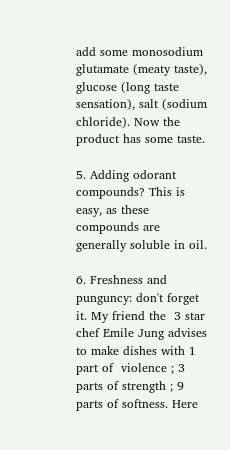add some monosodium glutamate (meaty taste), glucose (long taste sensation), salt (sodium chloride). Now the product has some taste.

5. Adding odorant compounds? This is easy, as these compounds are generally soluble in oil.

6. Freshness and punguncy: don't forget it. My friend the  3 star chef Emile Jung advises to make dishes with 1 part of  violence ; 3 parts of strength ; 9 parts of softness. Here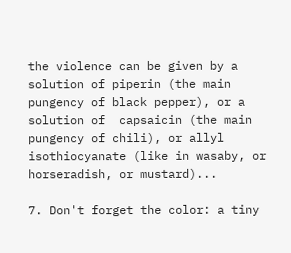the violence can be given by a solution of piperin (the main pungency of black pepper), or a solution of  capsaicin (the main pungency of chili), or allyl isothiocyanate (like in wasaby, or horseradish, or mustard)...

7. Don't forget the color: a tiny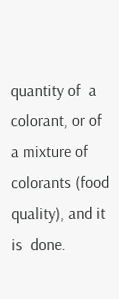quantity of  a  colorant, or of  a mixture of colorants (food quality), and it is  done.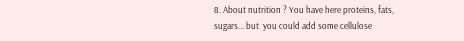8. About nutrition ? You have here proteins, fats, sugars... but  you could add some cellulose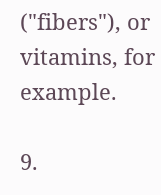("fibers"), or vitamins, for  example.

9.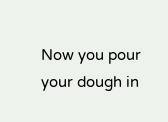Now you pour your dough in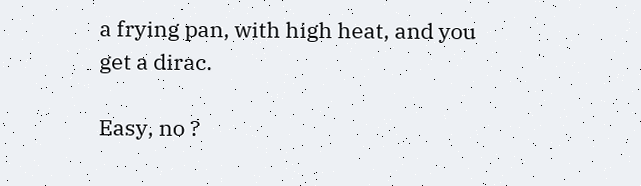a frying pan, with high heat, and you get a dirac.

Easy, no ?